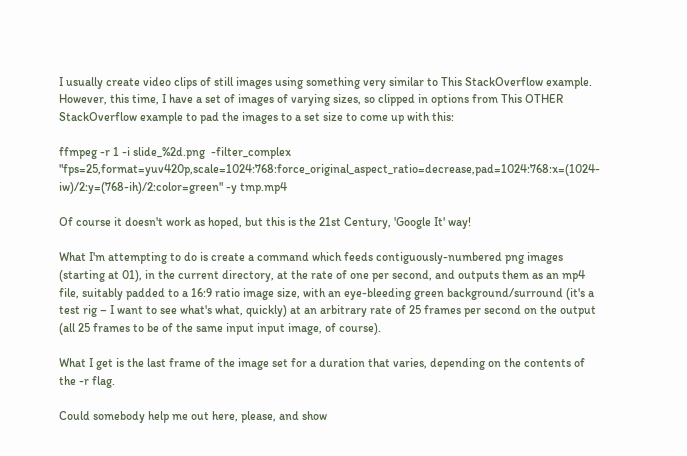I usually create video clips of still images using something very similar to This StackOverflow example. However, this time, I have a set of images of varying sizes, so clipped in options from This OTHER StackOverflow example to pad the images to a set size to come up with this:

ffmpeg -r 1 -i slide_%2d.png  -filter_complex "fps=25,format=yuv420p,scale=1024:768:force_original_aspect_ratio=decrease,pad=1024:768:x=(1024-iw)/2:y=(768-ih)/2:color=green" -y tmp.mp4

Of course it doesn't work as hoped, but this is the 21st Century, 'Google It' way!

What I'm attempting to do is create a command which feeds contiguously-numbered png images (starting at 01), in the current directory, at the rate of one per second, and outputs them as an mp4 file, suitably padded to a 16:9 ratio image size, with an eye-bleeding green background/surround (it's a test rig – I want to see what's what, quickly) at an arbitrary rate of 25 frames per second on the output (all 25 frames to be of the same input input image, of course).

What I get is the last frame of the image set for a duration that varies, depending on the contents of the -r flag.

Could somebody help me out here, please, and show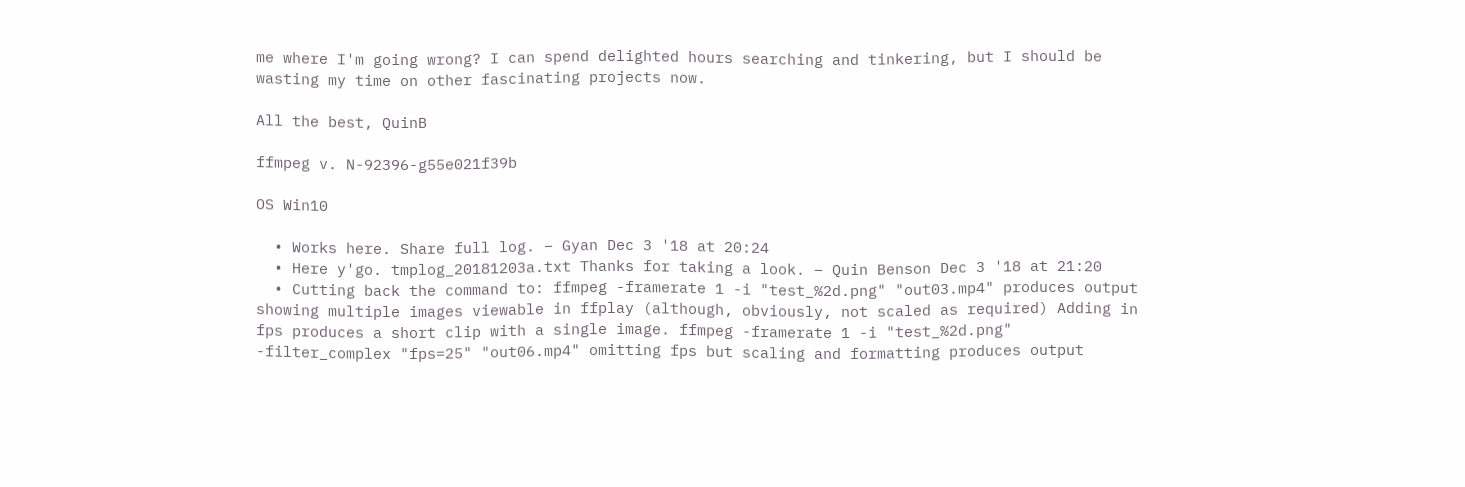me where I'm going wrong? I can spend delighted hours searching and tinkering, but I should be wasting my time on other fascinating projects now.

All the best, QuinB

ffmpeg v. N-92396-g55e021f39b

OS Win10

  • Works here. Share full log. – Gyan Dec 3 '18 at 20:24
  • Here y'go. tmplog_20181203a.txt Thanks for taking a look. – Quin Benson Dec 3 '18 at 21:20
  • Cutting back the command to: ffmpeg -framerate 1 -i "test_%2d.png" "out03.mp4" produces output showing multiple images viewable in ffplay (although, obviously, not scaled as required) Adding in fps produces a short clip with a single image. ffmpeg -framerate 1 -i "test_%2d.png" -filter_complex "fps=25" "out06.mp4" omitting fps but scaling and formatting produces output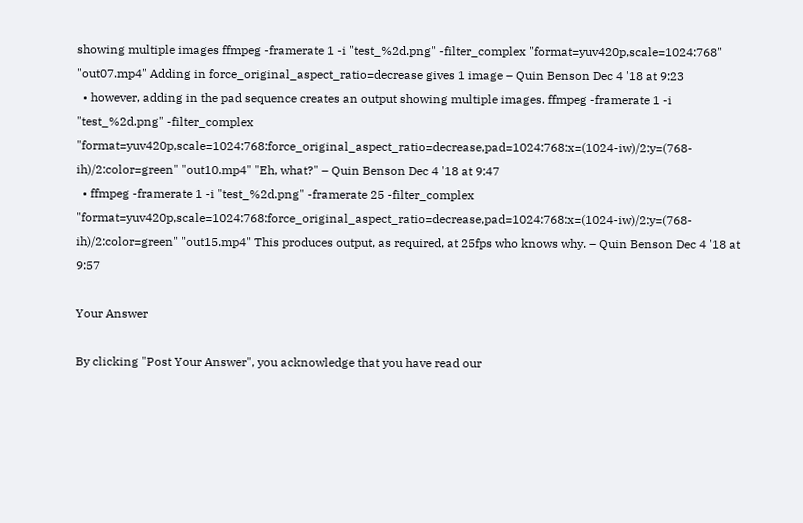showing multiple images ffmpeg -framerate 1 -i "test_%2d.png" -filter_complex "format=yuv420p,scale=1024:768" "out07.mp4" Adding in force_original_aspect_ratio=decrease gives 1 image – Quin Benson Dec 4 '18 at 9:23
  • however, adding in the pad sequence creates an output showing multiple images. ffmpeg -framerate 1 -i "test_%2d.png" -filter_complex "format=yuv420p,scale=1024:768:force_original_aspect_ratio=decrease,pad=1024:768:x=(1024-iw)/2:y=(768-ih)/2:color=green" "out10.mp4" "Eh, what?" – Quin Benson Dec 4 '18 at 9:47
  • ffmpeg -framerate 1 -i "test_%2d.png" -framerate 25 -filter_complex "format=yuv420p,scale=1024:768:force_original_aspect_ratio=decrease,pad=1024:768:x=(1024-iw)/2:y=(768-ih)/2:color=green" "out15.mp4" This produces output, as required, at 25fps who knows why. – Quin Benson Dec 4 '18 at 9:57

Your Answer

By clicking "Post Your Answer", you acknowledge that you have read our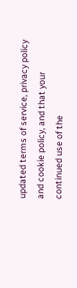updated terms of service, privacy policy and cookie policy, and that your continued use of the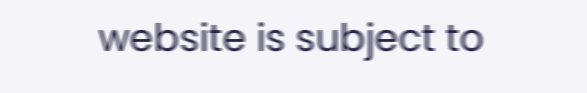website is subject to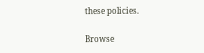these policies.

Browse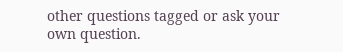other questions tagged or ask your own question.